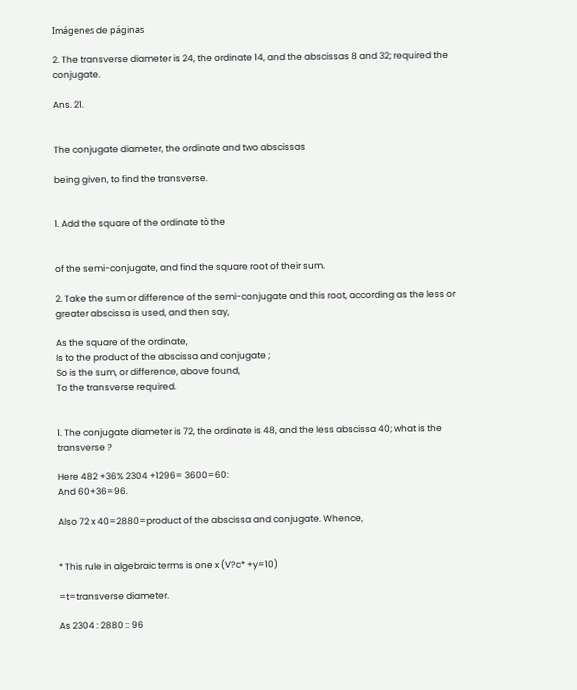Imágenes de páginas

2. The transverse diameter is 24, the ordinate 14, and the abscissas 8 and 32; required the conjugate.

Ans. 21.


The conjugate diameter, the ordinate and two abscissas

being given, to find the transverse.


1. Add the square of the ordinate tò the


of the semi-conjugate, and find the square root of their sum.

2. Take the sum or difference of the semi-conjugate and this root, according as the less or greater abscissa is used, and then say,

As the square of the ordinate,
Is to the product of the abscissa and conjugate ;
So is the sum, or difference, above found,
To the transverse required.


1. The conjugate diameter is 72, the ordinate is 48, and the less abscissa 40; what is the transverse ?

Here 482 +36% 2304 +1296= 3600=60:
And 60+36=96.

Also 72 x 40=2880=product of the abscissa and conjugate. Whence,


* This rule in algebraic terms is one x (V?c* +y=10)

=t=transverse diameter.

As 2304 : 2880 :: 96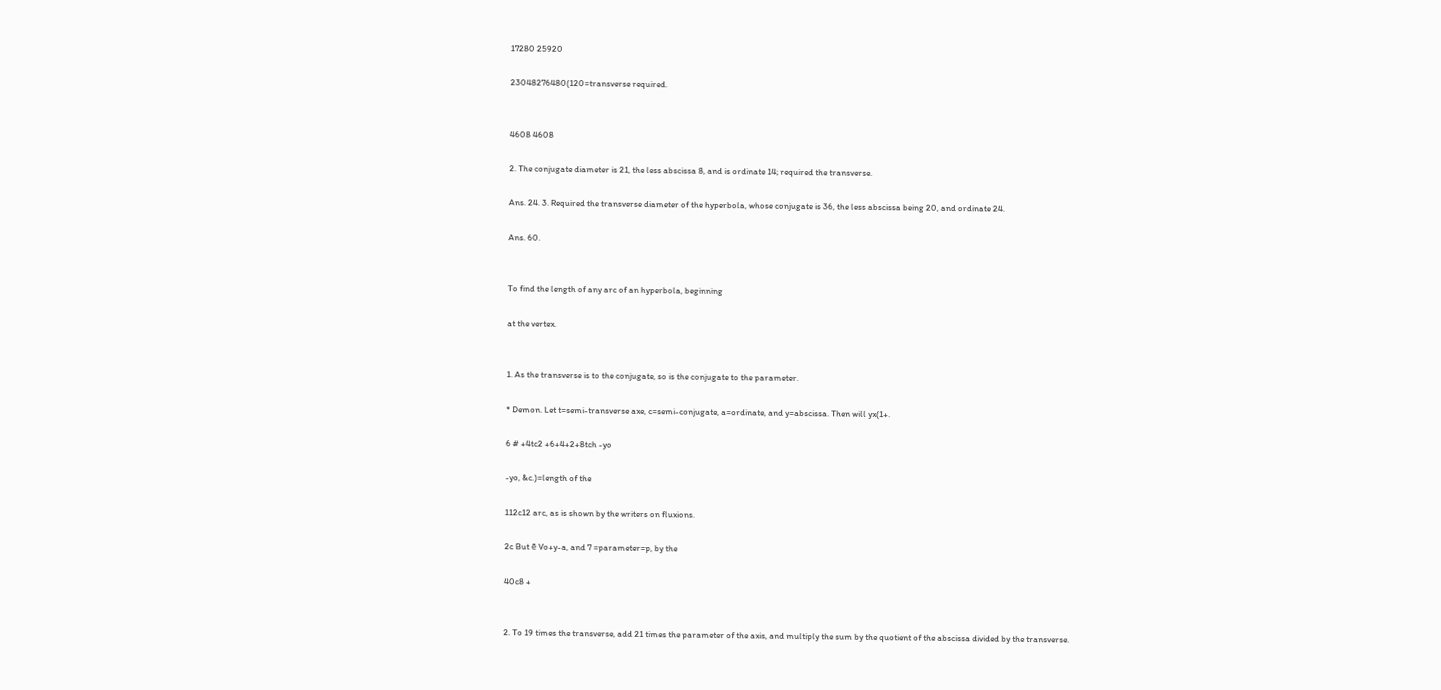17280 25920

23048276480(120=transverse required.


4608 4608

2. The conjugate diameter is 21, the less abscissa 8, and is ordinate 14; required the transverse.

Ans. 24. 3. Required the transverse diameter of the hyperbola, whose conjugate is 36, the less abscissa being 20, and ordinate 24.

Ans. 60.


To find the length of any arc of an hyperbola, beginning

at the vertex.


1. As the transverse is to the conjugate, so is the conjugate to the parameter.

* Demon. Let t=semi-transverse axe, c=semi-conjugate, a=ordinate, and y=abscissa. Then will yx(1+.

6 # +4tc2 +6+4+2+8tch -yo

-yo, &c.)=length of the

112c12 arc, as is shown by the writers on fluxions.

2c But ē Vo+y-a, and 7 =parameter=p, by the

40c8 +


2. To 19 times the transverse, add 21 times the parameter of the axis, and multiply the sum by the quotient of the abscissa divided by the transverse.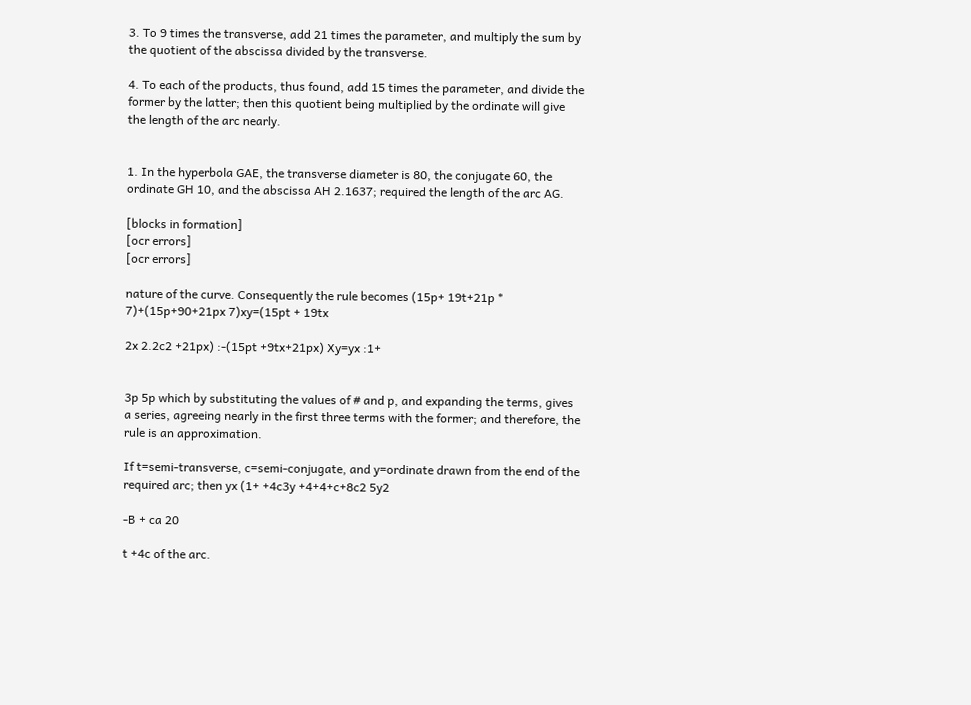3. To 9 times the transverse, add 21 times the parameter, and multiply the sum by the quotient of the abscissa divided by the transverse.

4. To each of the products, thus found, add 15 times the parameter, and divide the former by the latter; then this quotient being multiplied by the ordinate will give the length of the arc nearly.


1. In the hyperbola GAE, the transverse diameter is 80, the conjugate 60, the ordinate GH 10, and the abscissa AH 2.1637; required the length of the arc AG.

[blocks in formation]
[ocr errors]
[ocr errors]

nature of the curve. Consequently the rule becomes (15p+ 19t+21p * 7)+(15p+90+21px 7)xy=(15pt + 19tx

2x 2.2c2 +21px) :-(15pt +9tx+21px) Xy=yx :1+


3p 5p which by substituting the values of # and p, and expanding the terms, gives a series, agreeing nearly in the first three terms with the former; and therefore, the rule is an approximation.

If t=semi-transverse, c=semi-conjugate, and y=ordinate drawn from the end of the required arc; then yx (1+ +4c3y +4+4+c+8c2 5y2

-B + ca 20

t +4c of the arc.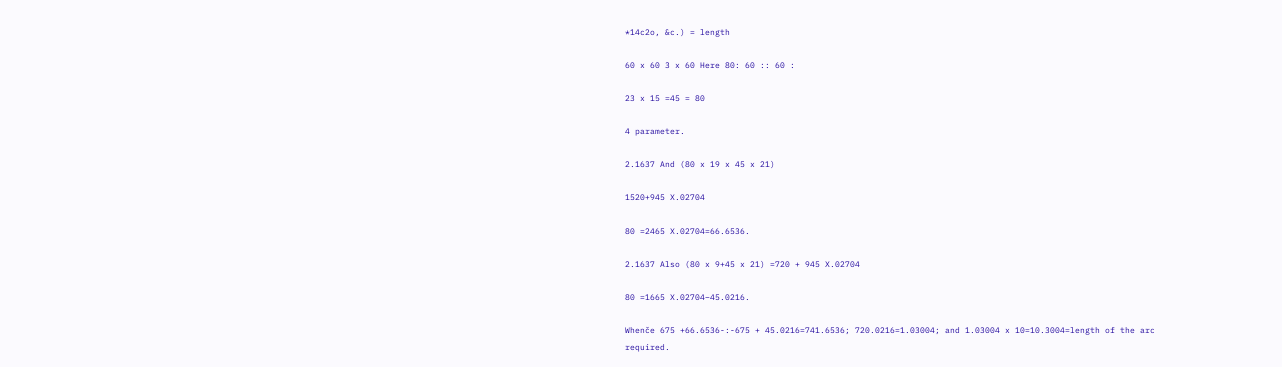*14c2o, &c.) = length

60 x 60 3 x 60 Here 80: 60 :: 60 :

23 x 15 =45 = 80

4 parameter.

2.1637 And (80 x 19 x 45 x 21)

1520+945 X.02704

80 =2465 X.02704=66.6536.

2.1637 Also (80 x 9+45 x 21) =720 + 945 X.02704

80 =1665 X.02704–45.0216.

Whenče 675 +66.6536-:-675 + 45.0216=741.6536; 720.0216=1.03004; and 1.03004 x 10=10.3004=length of the arc required.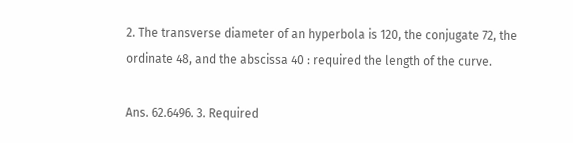2. The transverse diameter of an hyperbola is 120, the conjugate 72, the ordinate 48, and the abscissa 40 : required the length of the curve.

Ans. 62.6496. 3. Required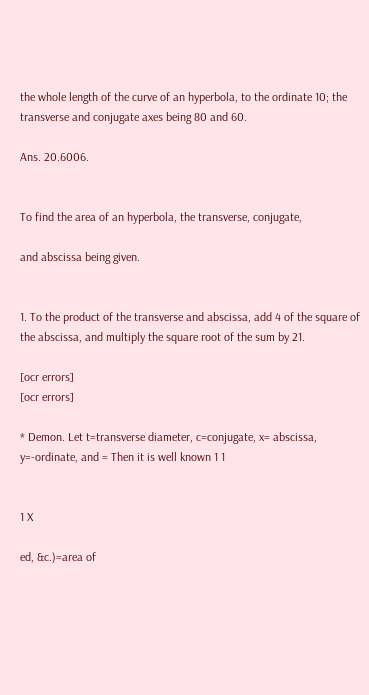the whole length of the curve of an hyperbola, to the ordinate 10; the transverse and conjugate axes being 80 and 60.

Ans. 20.6006.


To find the area of an hyperbola, the transverse, conjugate,

and abscissa being given.


1. To the product of the transverse and abscissa, add 4 of the square of the abscissa, and multiply the square root of the sum by 21.

[ocr errors]
[ocr errors]

* Demon. Let t=transverse diameter, c=conjugate, x= abscissa, y=-ordinate, and = Then it is well known 1 1


1 X

ed, &c.)=area of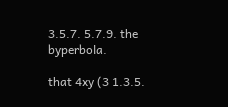3.5.7. 5.7.9. the byperbola.

that 4xy (3 1.3.5.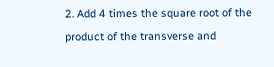2. Add 4 times the square root of the product of the transverse and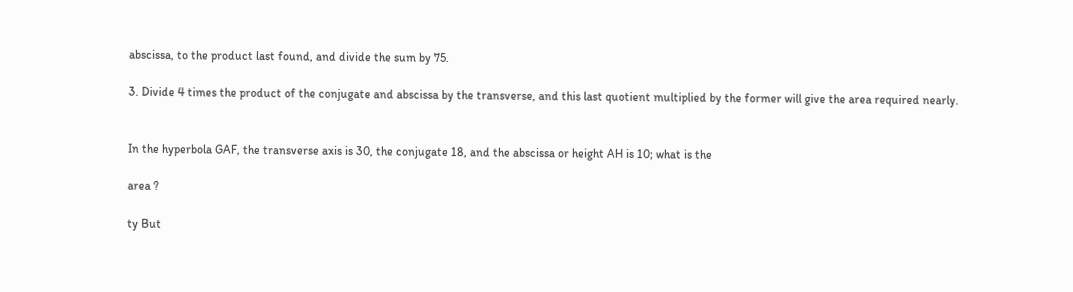abscissa, to the product last found, and divide the sum by 75.

3. Divide 4 times the product of the conjugate and abscissa by the transverse, and this last quotient multiplied by the former will give the area required nearly.


In the hyperbola GAF, the transverse axis is 30, the conjugate 18, and the abscissa or height AH is 10; what is the

area ?

ty But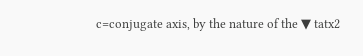c=conjugate axis, by the nature of the ▼ tatx2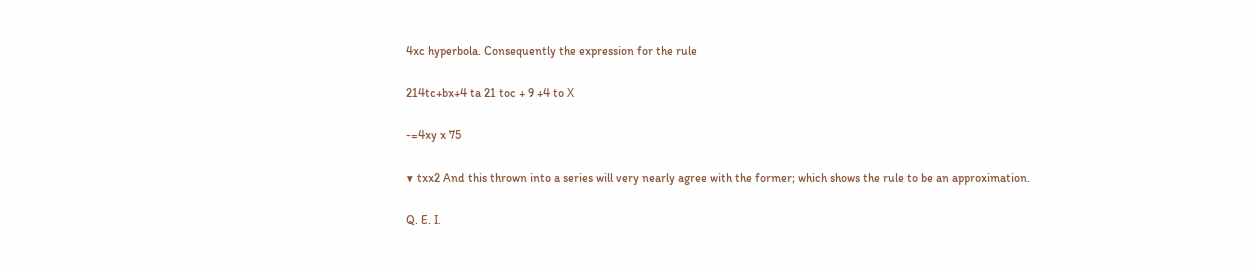4xc hyperbola. Consequently the expression for the rule

214tc+bx+4 ta 21 toc + 9 +4 to Х

-=4xy x 75

▼ txx2 And this thrown into a series will very nearly agree with the former; which shows the rule to be an approximation.

Q. E. I.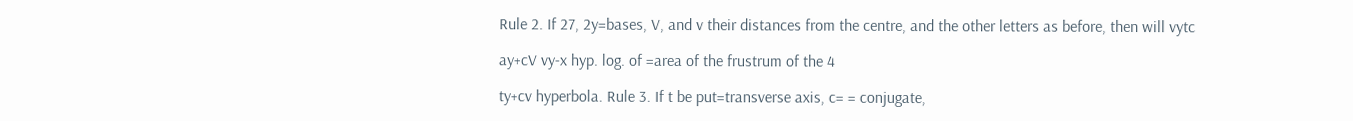Rule 2. If 27, 2y=bases, V, and v their distances from the centre, and the other letters as before, then will vytc

ay+cV vy-x hyp. log. of =area of the frustrum of the 4

ty+cv hyperbola. Rule 3. If t be put=transverse axis, c= = conjugate,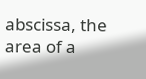abscissa, the area of a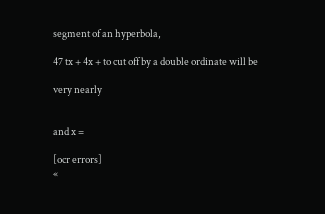segment of an hyperbola,

47 tx + 4x + to cut off by a double ordinate will be

very nearly


and x =

[ocr errors]
«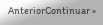AnteriorContinuar »